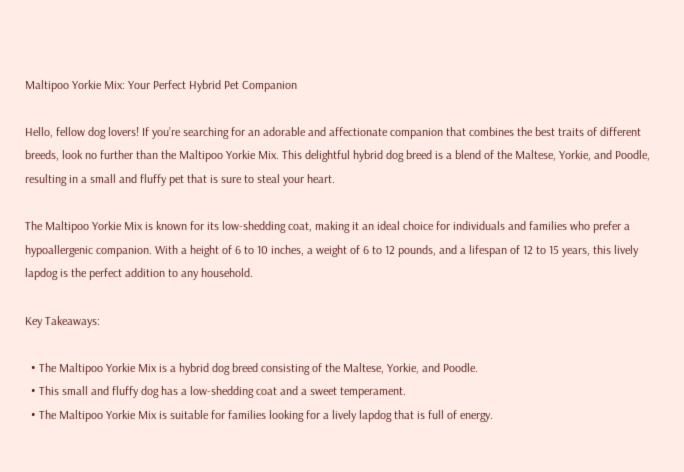Maltipoo Yorkie Mix: Your Perfect Hybrid Pet Companion

Hello, fellow dog lovers! If you’re searching for an adorable and affectionate companion that combines the best traits of different breeds, look no further than the Maltipoo Yorkie Mix. This delightful hybrid dog breed is a blend of the Maltese, Yorkie, and Poodle, resulting in a small and fluffy pet that is sure to steal your heart.

The Maltipoo Yorkie Mix is known for its low-shedding coat, making it an ideal choice for individuals and families who prefer a hypoallergenic companion. With a height of 6 to 10 inches, a weight of 6 to 12 pounds, and a lifespan of 12 to 15 years, this lively lapdog is the perfect addition to any household.

Key Takeaways:

  • The Maltipoo Yorkie Mix is a hybrid dog breed consisting of the Maltese, Yorkie, and Poodle.
  • This small and fluffy dog has a low-shedding coat and a sweet temperament.
  • The Maltipoo Yorkie Mix is suitable for families looking for a lively lapdog that is full of energy.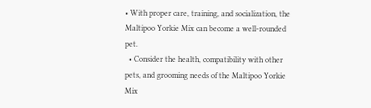• With proper care, training, and socialization, the Maltipoo Yorkie Mix can become a well-rounded pet.
  • Consider the health, compatibility with other pets, and grooming needs of the Maltipoo Yorkie Mix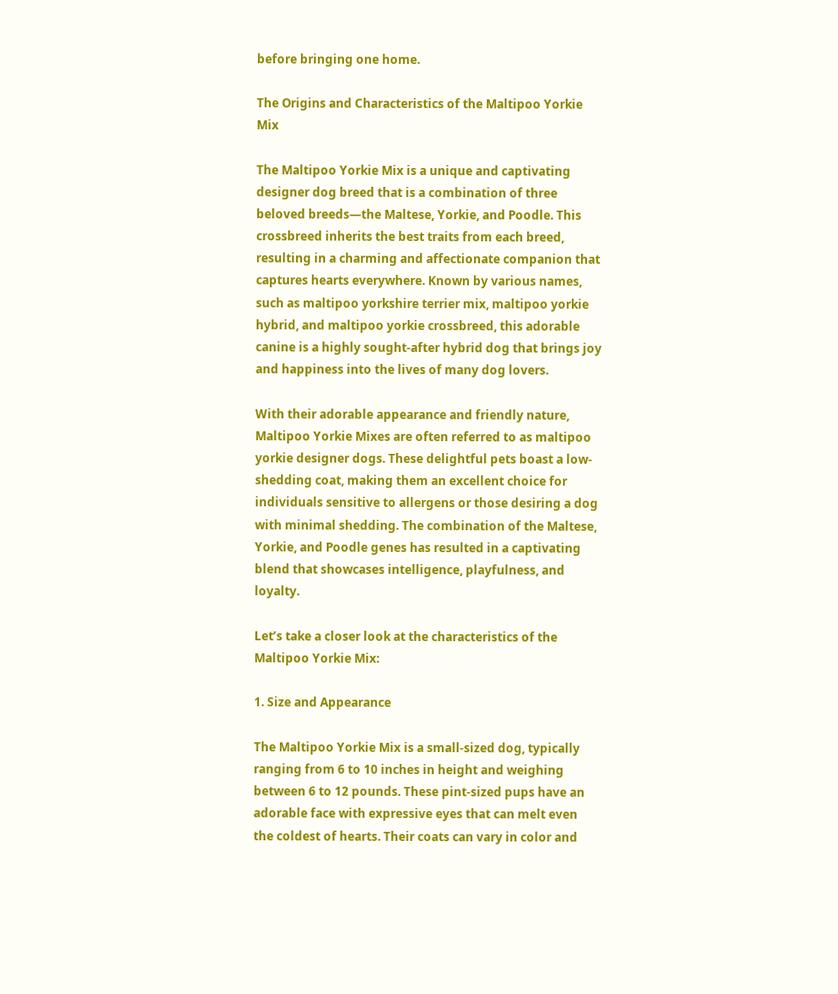before bringing one home.

The Origins and Characteristics of the Maltipoo Yorkie Mix

The Maltipoo Yorkie Mix is a unique and captivating designer dog breed that is a combination of three beloved breeds—the Maltese, Yorkie, and Poodle. This crossbreed inherits the best traits from each breed, resulting in a charming and affectionate companion that captures hearts everywhere. Known by various names, such as maltipoo yorkshire terrier mix, maltipoo yorkie hybrid, and maltipoo yorkie crossbreed, this adorable canine is a highly sought-after hybrid dog that brings joy and happiness into the lives of many dog lovers.

With their adorable appearance and friendly nature, Maltipoo Yorkie Mixes are often referred to as maltipoo yorkie designer dogs. These delightful pets boast a low-shedding coat, making them an excellent choice for individuals sensitive to allergens or those desiring a dog with minimal shedding. The combination of the Maltese, Yorkie, and Poodle genes has resulted in a captivating blend that showcases intelligence, playfulness, and loyalty.

Let’s take a closer look at the characteristics of the Maltipoo Yorkie Mix:

1. Size and Appearance

The Maltipoo Yorkie Mix is a small-sized dog, typically ranging from 6 to 10 inches in height and weighing between 6 to 12 pounds. These pint-sized pups have an adorable face with expressive eyes that can melt even the coldest of hearts. Their coats can vary in color and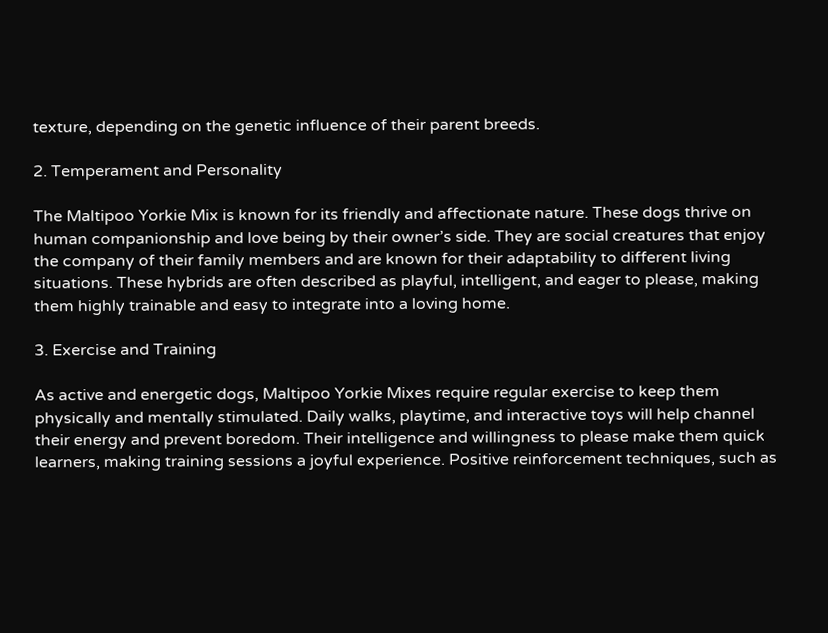texture, depending on the genetic influence of their parent breeds.

2. Temperament and Personality

The Maltipoo Yorkie Mix is known for its friendly and affectionate nature. These dogs thrive on human companionship and love being by their owner’s side. They are social creatures that enjoy the company of their family members and are known for their adaptability to different living situations. These hybrids are often described as playful, intelligent, and eager to please, making them highly trainable and easy to integrate into a loving home.

3. Exercise and Training

As active and energetic dogs, Maltipoo Yorkie Mixes require regular exercise to keep them physically and mentally stimulated. Daily walks, playtime, and interactive toys will help channel their energy and prevent boredom. Their intelligence and willingness to please make them quick learners, making training sessions a joyful experience. Positive reinforcement techniques, such as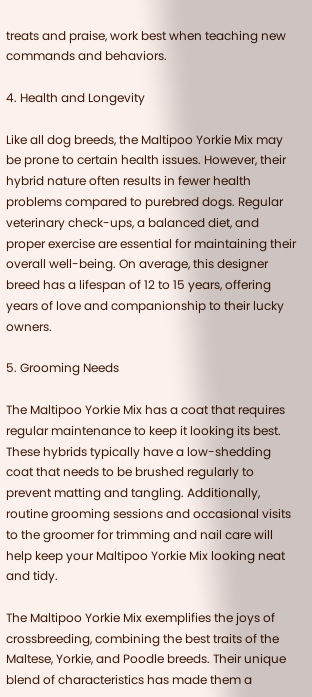treats and praise, work best when teaching new commands and behaviors.

4. Health and Longevity

Like all dog breeds, the Maltipoo Yorkie Mix may be prone to certain health issues. However, their hybrid nature often results in fewer health problems compared to purebred dogs. Regular veterinary check-ups, a balanced diet, and proper exercise are essential for maintaining their overall well-being. On average, this designer breed has a lifespan of 12 to 15 years, offering years of love and companionship to their lucky owners.

5. Grooming Needs

The Maltipoo Yorkie Mix has a coat that requires regular maintenance to keep it looking its best. These hybrids typically have a low-shedding coat that needs to be brushed regularly to prevent matting and tangling. Additionally, routine grooming sessions and occasional visits to the groomer for trimming and nail care will help keep your Maltipoo Yorkie Mix looking neat and tidy.

The Maltipoo Yorkie Mix exemplifies the joys of crossbreeding, combining the best traits of the Maltese, Yorkie, and Poodle breeds. Their unique blend of characteristics has made them a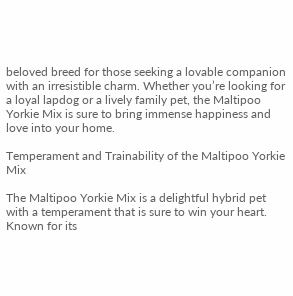beloved breed for those seeking a lovable companion with an irresistible charm. Whether you’re looking for a loyal lapdog or a lively family pet, the Maltipoo Yorkie Mix is sure to bring immense happiness and love into your home.

Temperament and Trainability of the Maltipoo Yorkie Mix

The Maltipoo Yorkie Mix is a delightful hybrid pet with a temperament that is sure to win your heart. Known for its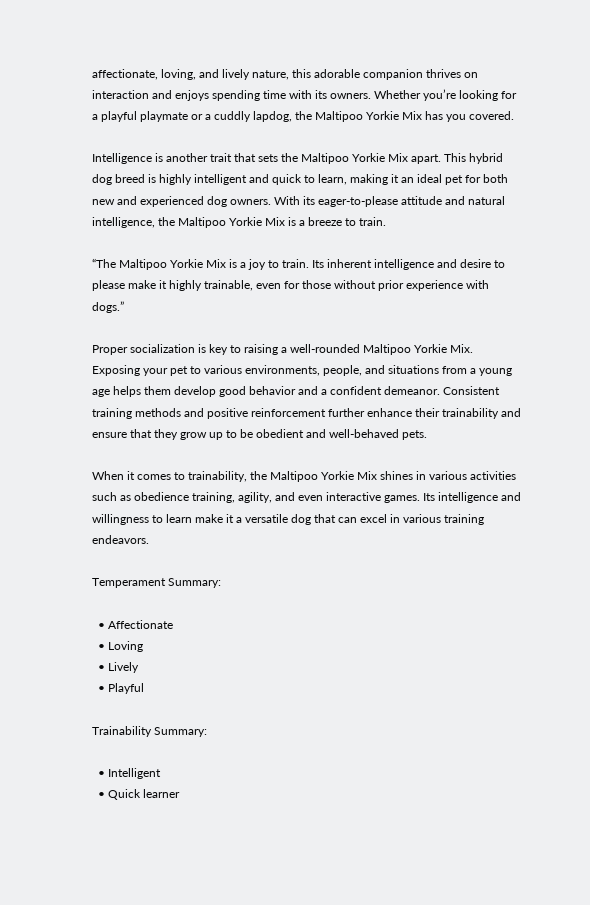affectionate, loving, and lively nature, this adorable companion thrives on interaction and enjoys spending time with its owners. Whether you’re looking for a playful playmate or a cuddly lapdog, the Maltipoo Yorkie Mix has you covered.

Intelligence is another trait that sets the Maltipoo Yorkie Mix apart. This hybrid dog breed is highly intelligent and quick to learn, making it an ideal pet for both new and experienced dog owners. With its eager-to-please attitude and natural intelligence, the Maltipoo Yorkie Mix is a breeze to train.

“The Maltipoo Yorkie Mix is a joy to train. Its inherent intelligence and desire to please make it highly trainable, even for those without prior experience with dogs.”

Proper socialization is key to raising a well-rounded Maltipoo Yorkie Mix. Exposing your pet to various environments, people, and situations from a young age helps them develop good behavior and a confident demeanor. Consistent training methods and positive reinforcement further enhance their trainability and ensure that they grow up to be obedient and well-behaved pets.

When it comes to trainability, the Maltipoo Yorkie Mix shines in various activities such as obedience training, agility, and even interactive games. Its intelligence and willingness to learn make it a versatile dog that can excel in various training endeavors.

Temperament Summary:

  • Affectionate
  • Loving
  • Lively
  • Playful

Trainability Summary:

  • Intelligent
  • Quick learner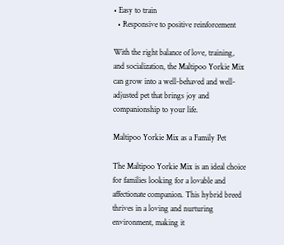• Easy to train
  • Responsive to positive reinforcement

With the right balance of love, training, and socialization, the Maltipoo Yorkie Mix can grow into a well-behaved and well-adjusted pet that brings joy and companionship to your life.

Maltipoo Yorkie Mix as a Family Pet

The Maltipoo Yorkie Mix is an ideal choice for families looking for a lovable and affectionate companion. This hybrid breed thrives in a loving and nurturing environment, making it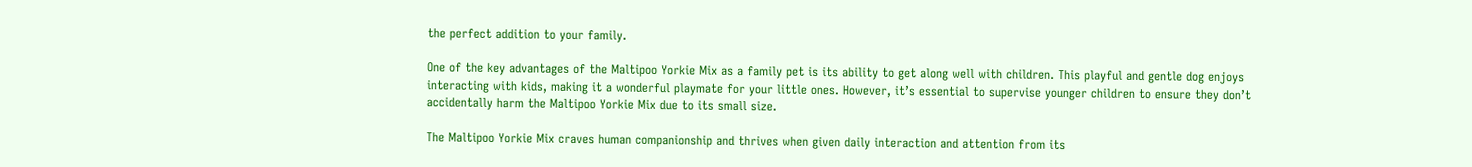the perfect addition to your family.

One of the key advantages of the Maltipoo Yorkie Mix as a family pet is its ability to get along well with children. This playful and gentle dog enjoys interacting with kids, making it a wonderful playmate for your little ones. However, it’s essential to supervise younger children to ensure they don’t accidentally harm the Maltipoo Yorkie Mix due to its small size.

The Maltipoo Yorkie Mix craves human companionship and thrives when given daily interaction and attention from its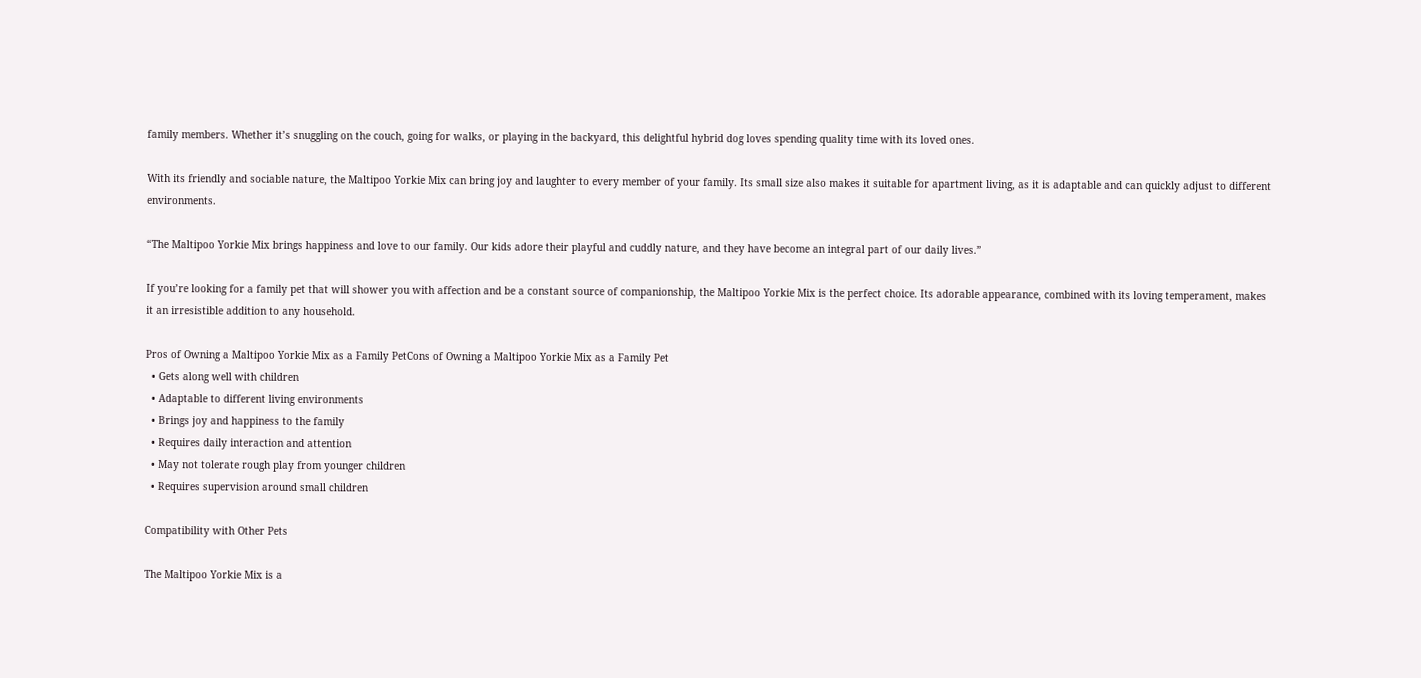family members. Whether it’s snuggling on the couch, going for walks, or playing in the backyard, this delightful hybrid dog loves spending quality time with its loved ones.

With its friendly and sociable nature, the Maltipoo Yorkie Mix can bring joy and laughter to every member of your family. Its small size also makes it suitable for apartment living, as it is adaptable and can quickly adjust to different environments.

“The Maltipoo Yorkie Mix brings happiness and love to our family. Our kids adore their playful and cuddly nature, and they have become an integral part of our daily lives.”

If you’re looking for a family pet that will shower you with affection and be a constant source of companionship, the Maltipoo Yorkie Mix is the perfect choice. Its adorable appearance, combined with its loving temperament, makes it an irresistible addition to any household.

Pros of Owning a Maltipoo Yorkie Mix as a Family PetCons of Owning a Maltipoo Yorkie Mix as a Family Pet
  • Gets along well with children
  • Adaptable to different living environments
  • Brings joy and happiness to the family
  • Requires daily interaction and attention
  • May not tolerate rough play from younger children
  • Requires supervision around small children

Compatibility with Other Pets

The Maltipoo Yorkie Mix is a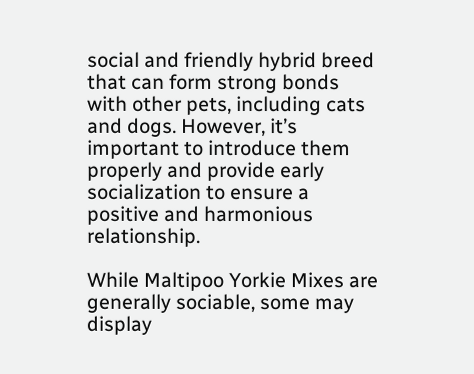social and friendly hybrid breed that can form strong bonds with other pets, including cats and dogs. However, it’s important to introduce them properly and provide early socialization to ensure a positive and harmonious relationship.

While Maltipoo Yorkie Mixes are generally sociable, some may display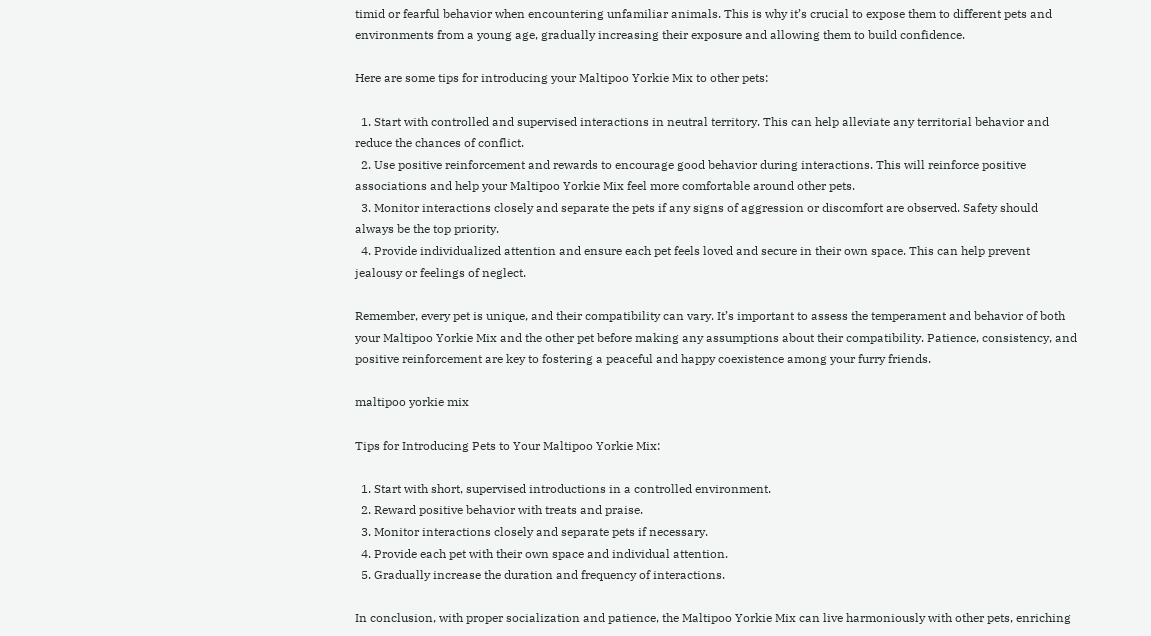timid or fearful behavior when encountering unfamiliar animals. This is why it’s crucial to expose them to different pets and environments from a young age, gradually increasing their exposure and allowing them to build confidence.

Here are some tips for introducing your Maltipoo Yorkie Mix to other pets:

  1. Start with controlled and supervised interactions in neutral territory. This can help alleviate any territorial behavior and reduce the chances of conflict.
  2. Use positive reinforcement and rewards to encourage good behavior during interactions. This will reinforce positive associations and help your Maltipoo Yorkie Mix feel more comfortable around other pets.
  3. Monitor interactions closely and separate the pets if any signs of aggression or discomfort are observed. Safety should always be the top priority.
  4. Provide individualized attention and ensure each pet feels loved and secure in their own space. This can help prevent jealousy or feelings of neglect.

Remember, every pet is unique, and their compatibility can vary. It’s important to assess the temperament and behavior of both your Maltipoo Yorkie Mix and the other pet before making any assumptions about their compatibility. Patience, consistency, and positive reinforcement are key to fostering a peaceful and happy coexistence among your furry friends.

maltipoo yorkie mix

Tips for Introducing Pets to Your Maltipoo Yorkie Mix:

  1. Start with short, supervised introductions in a controlled environment.
  2. Reward positive behavior with treats and praise.
  3. Monitor interactions closely and separate pets if necessary.
  4. Provide each pet with their own space and individual attention.
  5. Gradually increase the duration and frequency of interactions.

In conclusion, with proper socialization and patience, the Maltipoo Yorkie Mix can live harmoniously with other pets, enriching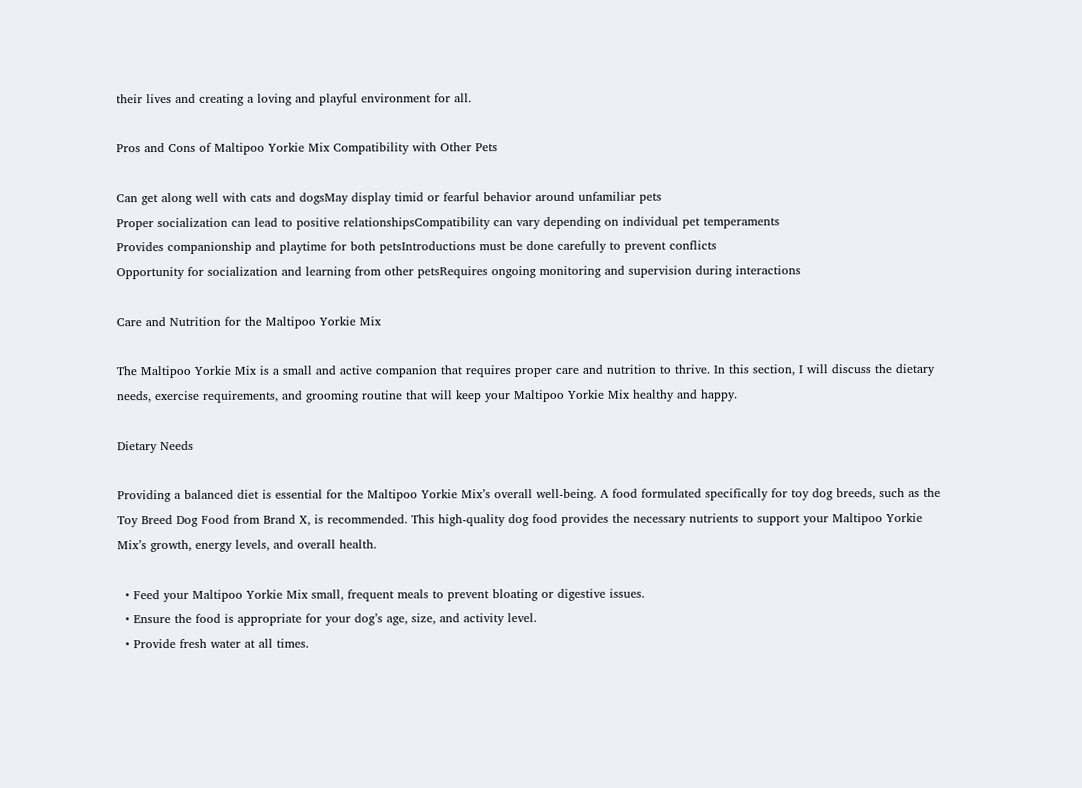their lives and creating a loving and playful environment for all.

Pros and Cons of Maltipoo Yorkie Mix Compatibility with Other Pets

Can get along well with cats and dogsMay display timid or fearful behavior around unfamiliar pets
Proper socialization can lead to positive relationshipsCompatibility can vary depending on individual pet temperaments
Provides companionship and playtime for both petsIntroductions must be done carefully to prevent conflicts
Opportunity for socialization and learning from other petsRequires ongoing monitoring and supervision during interactions

Care and Nutrition for the Maltipoo Yorkie Mix

The Maltipoo Yorkie Mix is a small and active companion that requires proper care and nutrition to thrive. In this section, I will discuss the dietary needs, exercise requirements, and grooming routine that will keep your Maltipoo Yorkie Mix healthy and happy.

Dietary Needs

Providing a balanced diet is essential for the Maltipoo Yorkie Mix’s overall well-being. A food formulated specifically for toy dog breeds, such as the Toy Breed Dog Food from Brand X, is recommended. This high-quality dog food provides the necessary nutrients to support your Maltipoo Yorkie Mix’s growth, energy levels, and overall health.

  • Feed your Maltipoo Yorkie Mix small, frequent meals to prevent bloating or digestive issues.
  • Ensure the food is appropriate for your dog’s age, size, and activity level.
  • Provide fresh water at all times.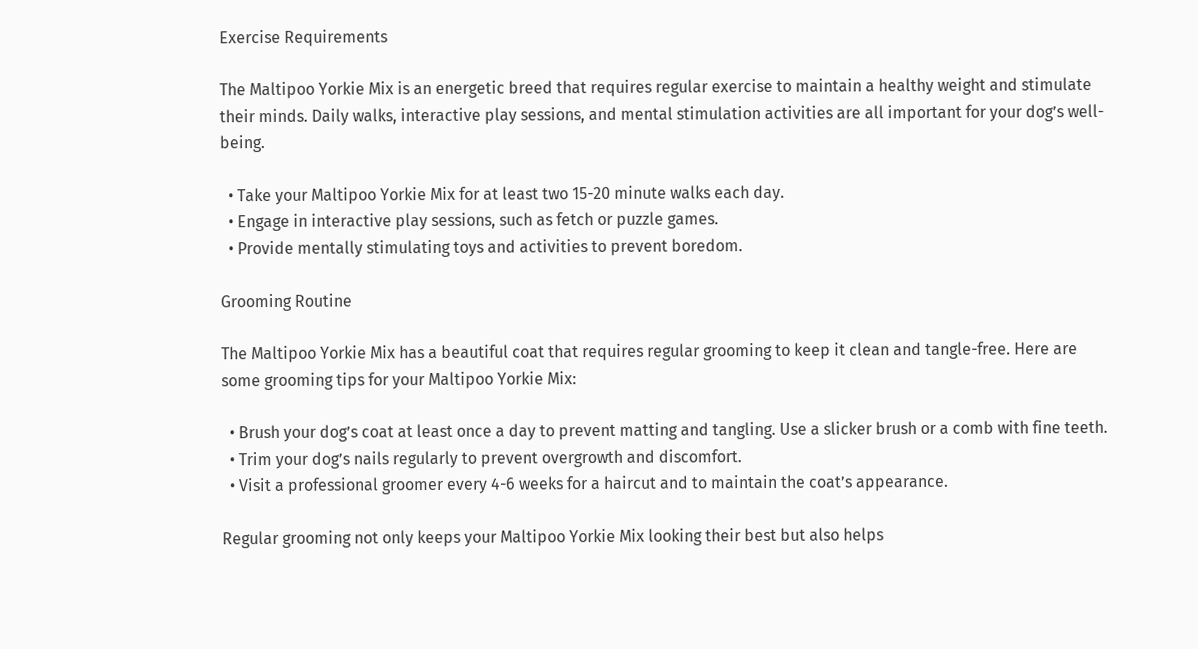Exercise Requirements

The Maltipoo Yorkie Mix is an energetic breed that requires regular exercise to maintain a healthy weight and stimulate their minds. Daily walks, interactive play sessions, and mental stimulation activities are all important for your dog’s well-being.

  • Take your Maltipoo Yorkie Mix for at least two 15-20 minute walks each day.
  • Engage in interactive play sessions, such as fetch or puzzle games.
  • Provide mentally stimulating toys and activities to prevent boredom.

Grooming Routine

The Maltipoo Yorkie Mix has a beautiful coat that requires regular grooming to keep it clean and tangle-free. Here are some grooming tips for your Maltipoo Yorkie Mix:

  • Brush your dog’s coat at least once a day to prevent matting and tangling. Use a slicker brush or a comb with fine teeth.
  • Trim your dog’s nails regularly to prevent overgrowth and discomfort.
  • Visit a professional groomer every 4-6 weeks for a haircut and to maintain the coat’s appearance.

Regular grooming not only keeps your Maltipoo Yorkie Mix looking their best but also helps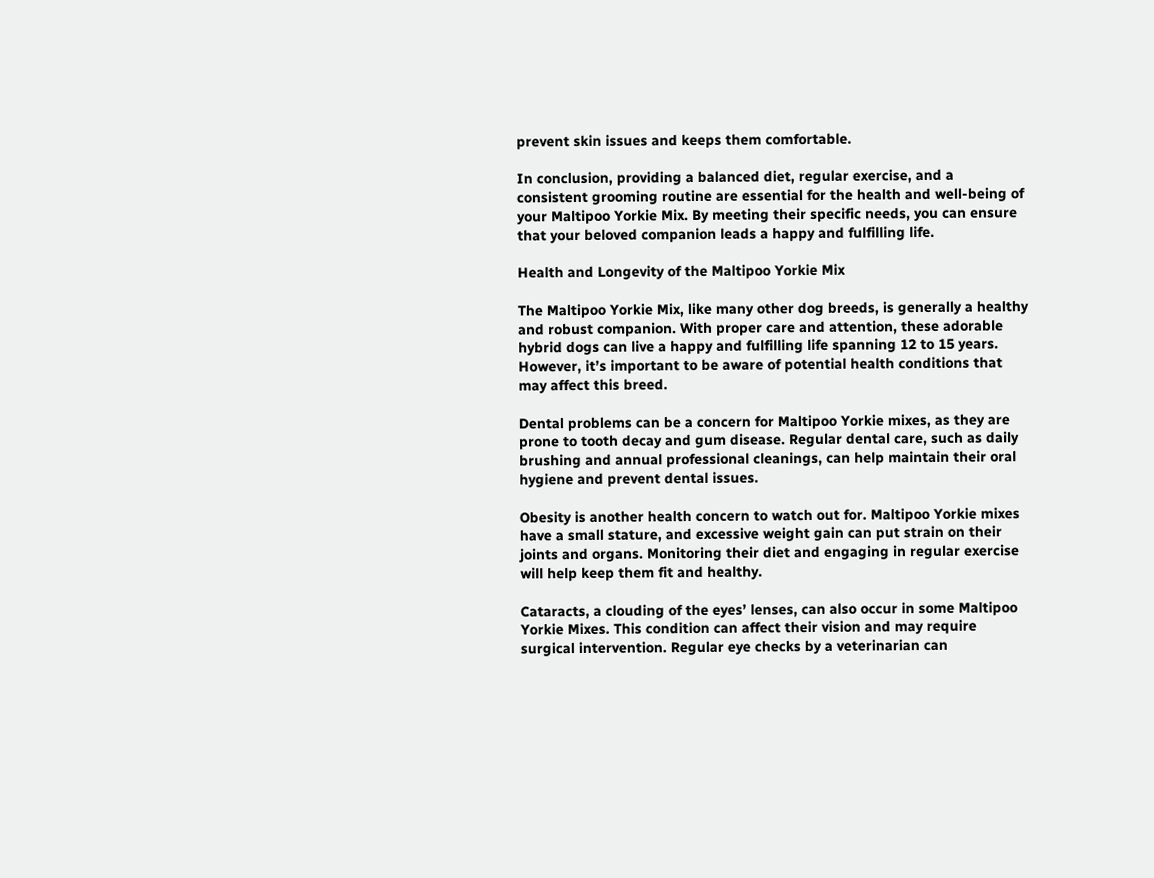prevent skin issues and keeps them comfortable.

In conclusion, providing a balanced diet, regular exercise, and a consistent grooming routine are essential for the health and well-being of your Maltipoo Yorkie Mix. By meeting their specific needs, you can ensure that your beloved companion leads a happy and fulfilling life.

Health and Longevity of the Maltipoo Yorkie Mix

The Maltipoo Yorkie Mix, like many other dog breeds, is generally a healthy and robust companion. With proper care and attention, these adorable hybrid dogs can live a happy and fulfilling life spanning 12 to 15 years. However, it’s important to be aware of potential health conditions that may affect this breed.

Dental problems can be a concern for Maltipoo Yorkie mixes, as they are prone to tooth decay and gum disease. Regular dental care, such as daily brushing and annual professional cleanings, can help maintain their oral hygiene and prevent dental issues.

Obesity is another health concern to watch out for. Maltipoo Yorkie mixes have a small stature, and excessive weight gain can put strain on their joints and organs. Monitoring their diet and engaging in regular exercise will help keep them fit and healthy.

Cataracts, a clouding of the eyes’ lenses, can also occur in some Maltipoo Yorkie Mixes. This condition can affect their vision and may require surgical intervention. Regular eye checks by a veterinarian can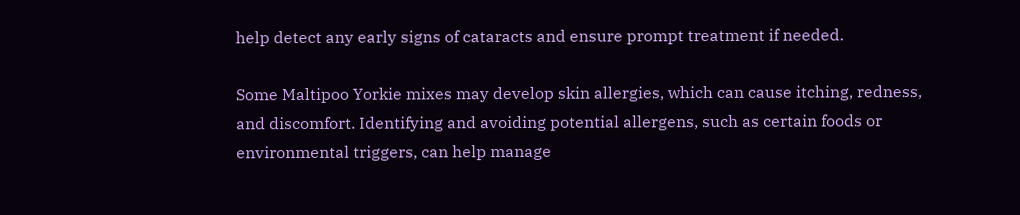help detect any early signs of cataracts and ensure prompt treatment if needed.

Some Maltipoo Yorkie mixes may develop skin allergies, which can cause itching, redness, and discomfort. Identifying and avoiding potential allergens, such as certain foods or environmental triggers, can help manage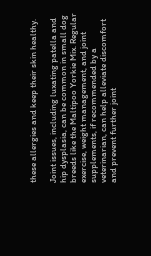these allergies and keep their skin healthy.

Joint issues, including luxating patella and hip dysplasia, can be common in small dog breeds like the Maltipoo Yorkie Mix. Regular exercise, weight management, and joint supplements, if recommended by a veterinarian, can help alleviate discomfort and prevent further joint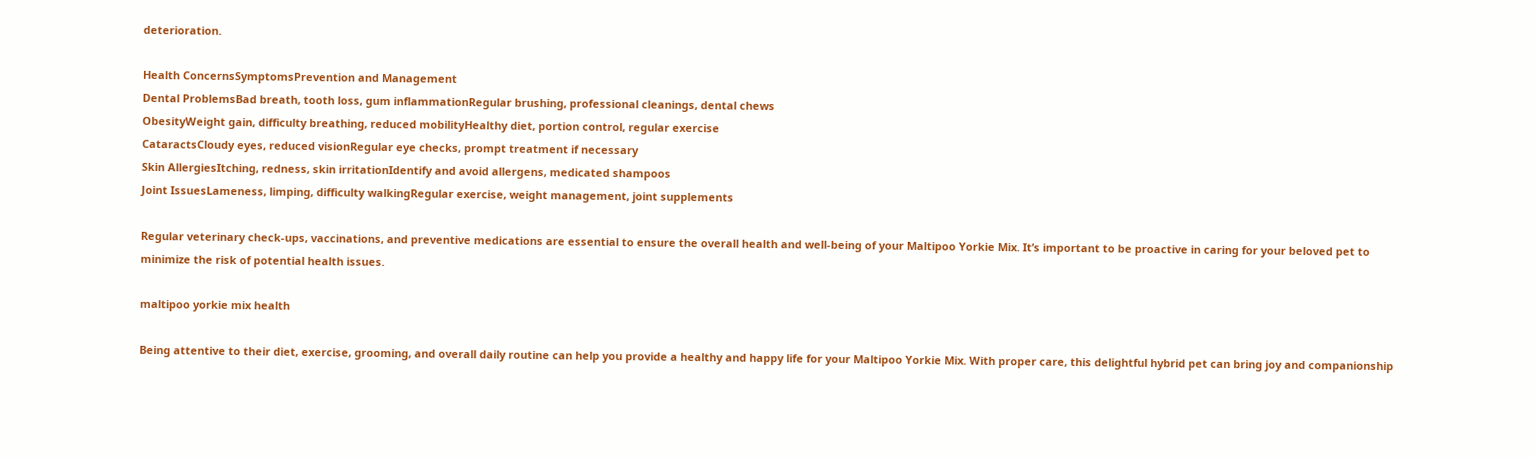deterioration.

Health ConcernsSymptomsPrevention and Management
Dental ProblemsBad breath, tooth loss, gum inflammationRegular brushing, professional cleanings, dental chews
ObesityWeight gain, difficulty breathing, reduced mobilityHealthy diet, portion control, regular exercise
CataractsCloudy eyes, reduced visionRegular eye checks, prompt treatment if necessary
Skin AllergiesItching, redness, skin irritationIdentify and avoid allergens, medicated shampoos
Joint IssuesLameness, limping, difficulty walkingRegular exercise, weight management, joint supplements

Regular veterinary check-ups, vaccinations, and preventive medications are essential to ensure the overall health and well-being of your Maltipoo Yorkie Mix. It’s important to be proactive in caring for your beloved pet to minimize the risk of potential health issues.

maltipoo yorkie mix health

Being attentive to their diet, exercise, grooming, and overall daily routine can help you provide a healthy and happy life for your Maltipoo Yorkie Mix. With proper care, this delightful hybrid pet can bring joy and companionship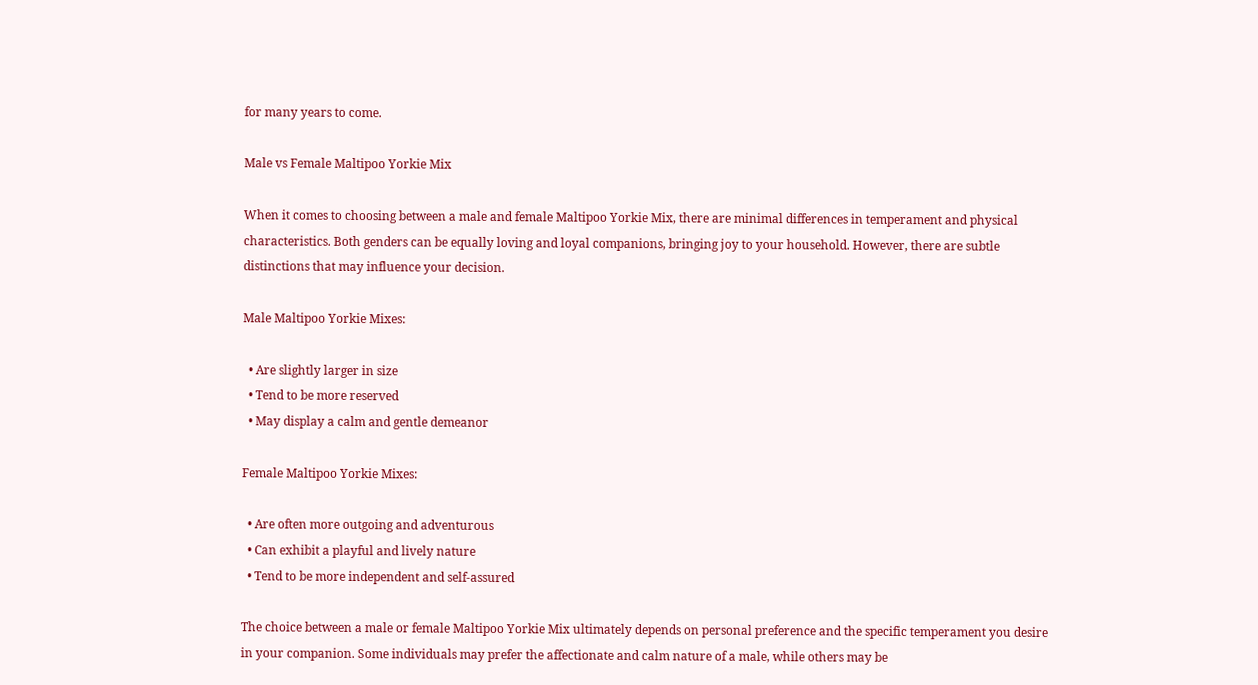for many years to come.

Male vs Female Maltipoo Yorkie Mix

When it comes to choosing between a male and female Maltipoo Yorkie Mix, there are minimal differences in temperament and physical characteristics. Both genders can be equally loving and loyal companions, bringing joy to your household. However, there are subtle distinctions that may influence your decision.

Male Maltipoo Yorkie Mixes:

  • Are slightly larger in size
  • Tend to be more reserved
  • May display a calm and gentle demeanor

Female Maltipoo Yorkie Mixes:

  • Are often more outgoing and adventurous
  • Can exhibit a playful and lively nature
  • Tend to be more independent and self-assured

The choice between a male or female Maltipoo Yorkie Mix ultimately depends on personal preference and the specific temperament you desire in your companion. Some individuals may prefer the affectionate and calm nature of a male, while others may be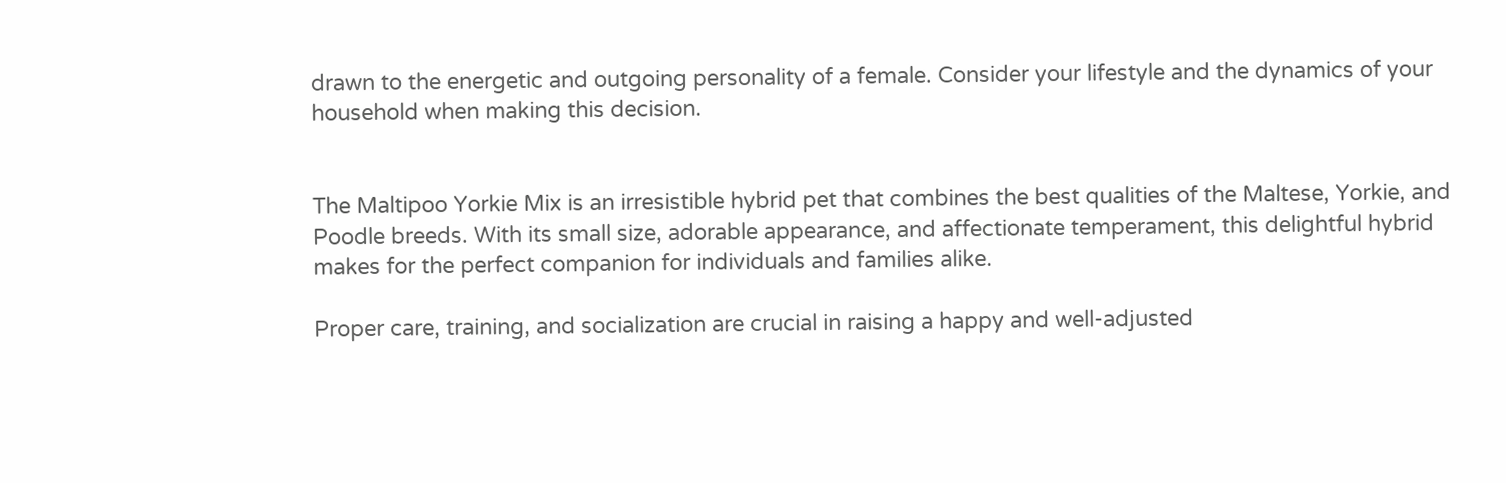drawn to the energetic and outgoing personality of a female. Consider your lifestyle and the dynamics of your household when making this decision.


The Maltipoo Yorkie Mix is an irresistible hybrid pet that combines the best qualities of the Maltese, Yorkie, and Poodle breeds. With its small size, adorable appearance, and affectionate temperament, this delightful hybrid makes for the perfect companion for individuals and families alike.

Proper care, training, and socialization are crucial in raising a happy and well-adjusted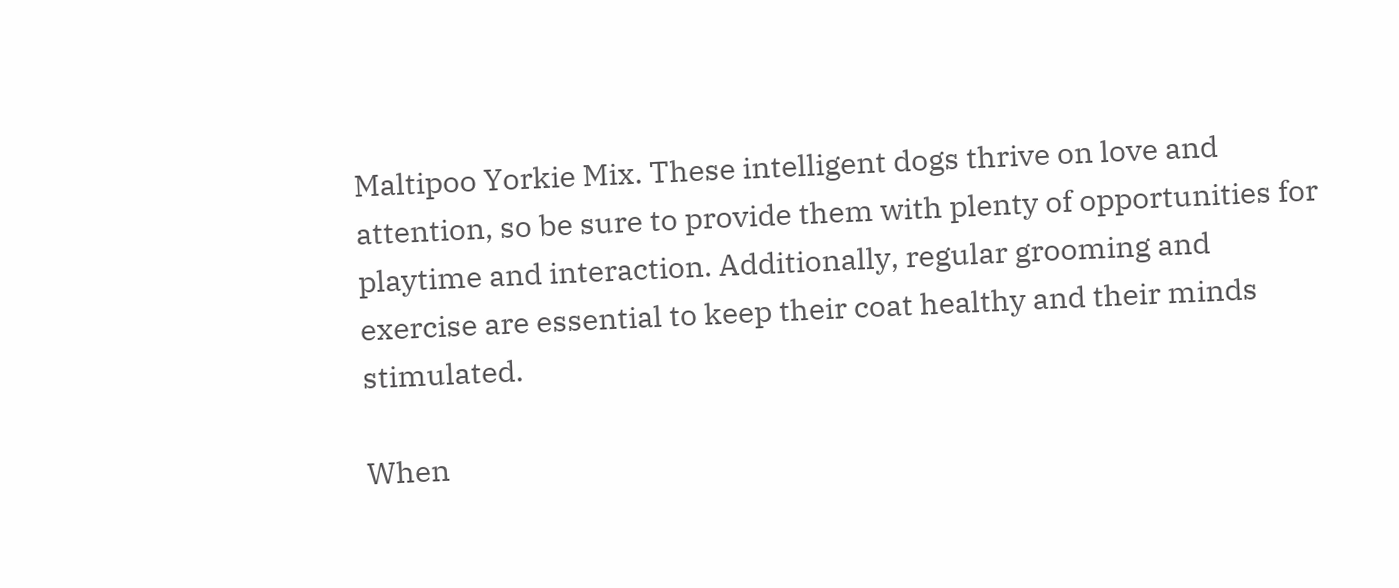Maltipoo Yorkie Mix. These intelligent dogs thrive on love and attention, so be sure to provide them with plenty of opportunities for playtime and interaction. Additionally, regular grooming and exercise are essential to keep their coat healthy and their minds stimulated.

When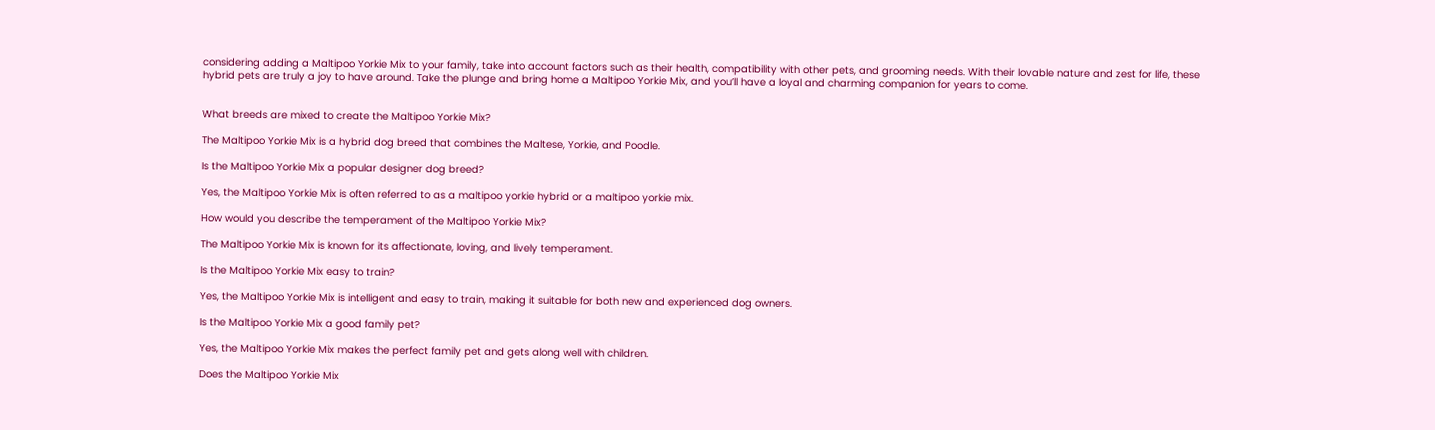considering adding a Maltipoo Yorkie Mix to your family, take into account factors such as their health, compatibility with other pets, and grooming needs. With their lovable nature and zest for life, these hybrid pets are truly a joy to have around. Take the plunge and bring home a Maltipoo Yorkie Mix, and you’ll have a loyal and charming companion for years to come.


What breeds are mixed to create the Maltipoo Yorkie Mix?

The Maltipoo Yorkie Mix is a hybrid dog breed that combines the Maltese, Yorkie, and Poodle.

Is the Maltipoo Yorkie Mix a popular designer dog breed?

Yes, the Maltipoo Yorkie Mix is often referred to as a maltipoo yorkie hybrid or a maltipoo yorkie mix.

How would you describe the temperament of the Maltipoo Yorkie Mix?

The Maltipoo Yorkie Mix is known for its affectionate, loving, and lively temperament.

Is the Maltipoo Yorkie Mix easy to train?

Yes, the Maltipoo Yorkie Mix is intelligent and easy to train, making it suitable for both new and experienced dog owners.

Is the Maltipoo Yorkie Mix a good family pet?

Yes, the Maltipoo Yorkie Mix makes the perfect family pet and gets along well with children.

Does the Maltipoo Yorkie Mix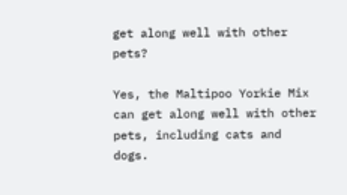get along well with other pets?

Yes, the Maltipoo Yorkie Mix can get along well with other pets, including cats and dogs.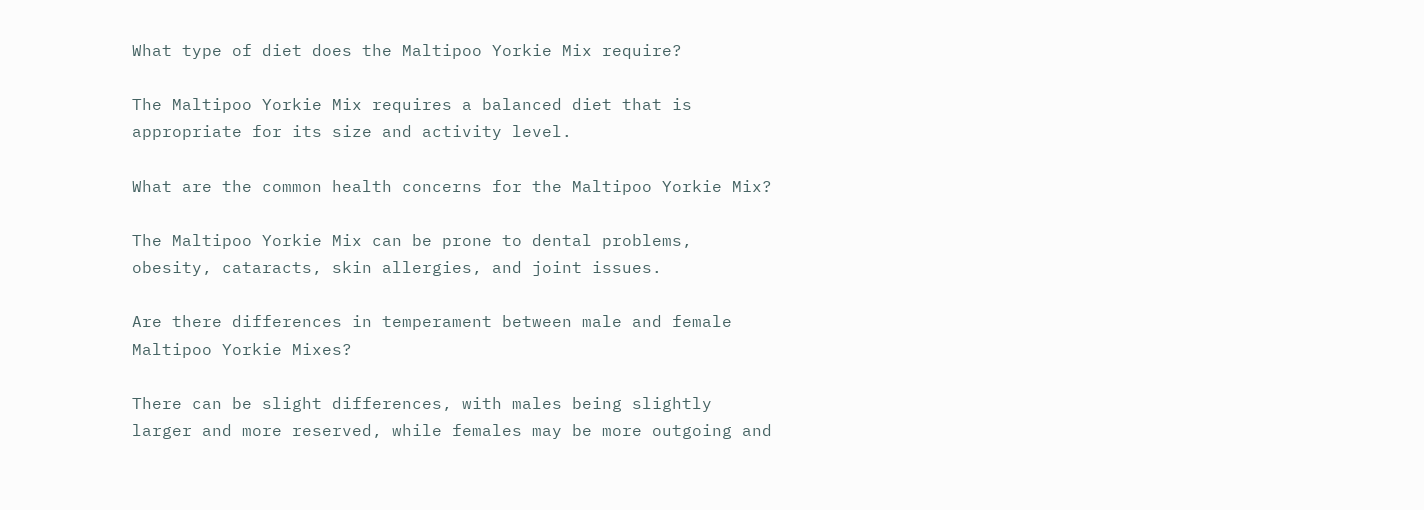What type of diet does the Maltipoo Yorkie Mix require?

The Maltipoo Yorkie Mix requires a balanced diet that is appropriate for its size and activity level.

What are the common health concerns for the Maltipoo Yorkie Mix?

The Maltipoo Yorkie Mix can be prone to dental problems, obesity, cataracts, skin allergies, and joint issues.

Are there differences in temperament between male and female Maltipoo Yorkie Mixes?

There can be slight differences, with males being slightly larger and more reserved, while females may be more outgoing and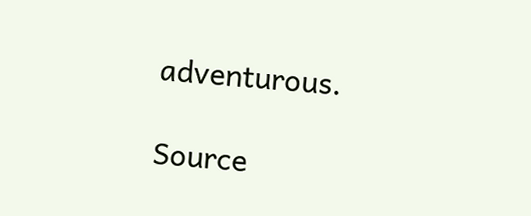adventurous.

Source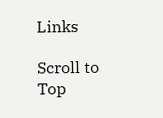Links

Scroll to Top